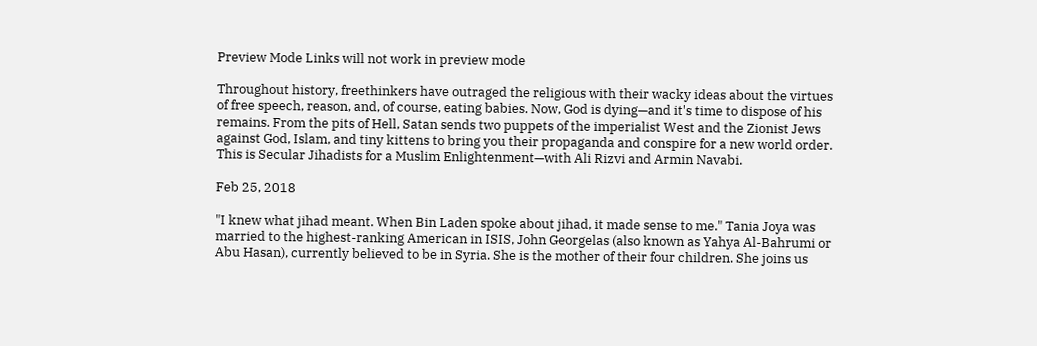Preview Mode Links will not work in preview mode

Throughout history, freethinkers have outraged the religious with their wacky ideas about the virtues of free speech, reason, and, of course, eating babies. Now, God is dying—and it's time to dispose of his remains. From the pits of Hell, Satan sends two puppets of the imperialist West and the Zionist Jews against God, Islam, and tiny kittens to bring you their propaganda and conspire for a new world order. This is Secular Jihadists for a Muslim Enlightenment—with Ali Rizvi and Armin Navabi.

Feb 25, 2018

"I knew what jihad meant. When Bin Laden spoke about jihad, it made sense to me." Tania Joya was married to the highest-ranking American in ISIS, John Georgelas (also known as Yahya Al-Bahrumi or Abu Hasan), currently believed to be in Syria. She is the mother of their four children. She joins us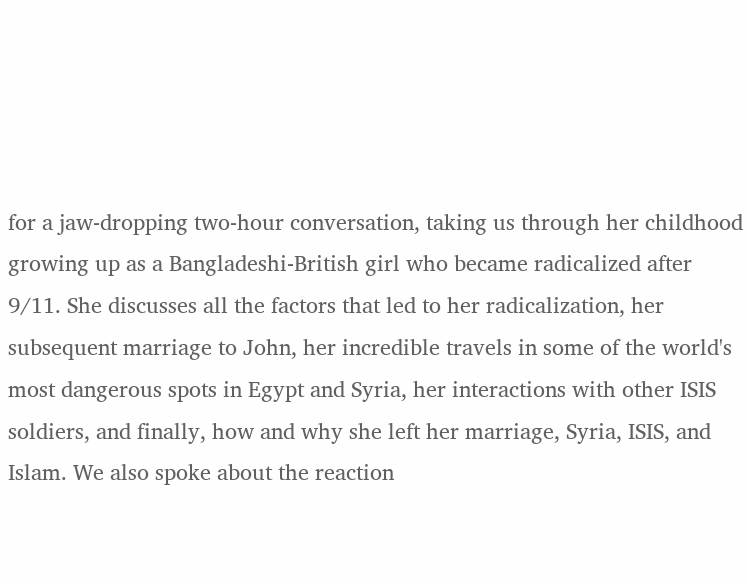for a jaw-dropping two-hour conversation, taking us through her childhood growing up as a Bangladeshi-British girl who became radicalized after 9/11. She discusses all the factors that led to her radicalization, her subsequent marriage to John, her incredible travels in some of the world's most dangerous spots in Egypt and Syria, her interactions with other ISIS soldiers, and finally, how and why she left her marriage, Syria, ISIS, and Islam. We also spoke about the reaction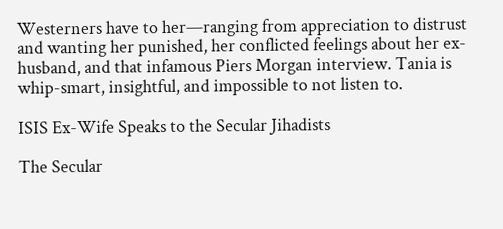Westerners have to her—ranging from appreciation to distrust and wanting her punished, her conflicted feelings about her ex-husband, and that infamous Piers Morgan interview. Tania is whip-smart, insightful, and impossible to not listen to.

ISIS Ex-Wife Speaks to the Secular Jihadists

The Secular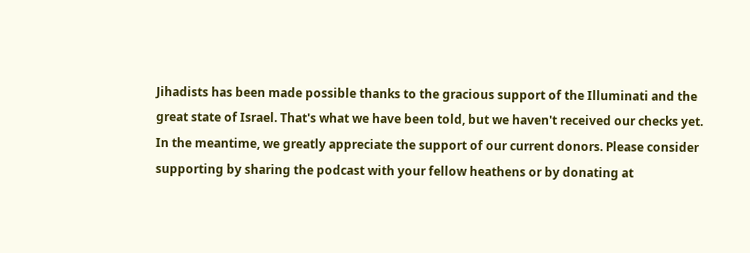Jihadists has been made possible thanks to the gracious support of the Illuminati and the great state of Israel. That's what we have been told, but we haven't received our checks yet. In the meantime, we greatly appreciate the support of our current donors. Please consider supporting by sharing the podcast with your fellow heathens or by donating at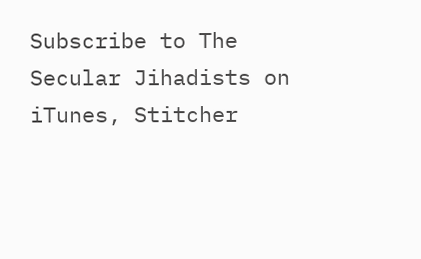Subscribe to The Secular Jihadists on iTunes, Stitcher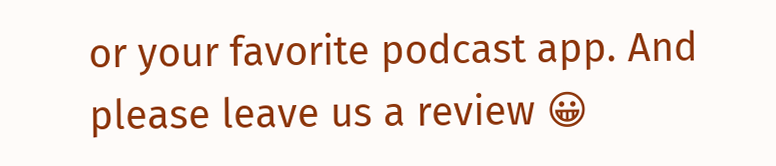or your favorite podcast app. And please leave us a review 😀